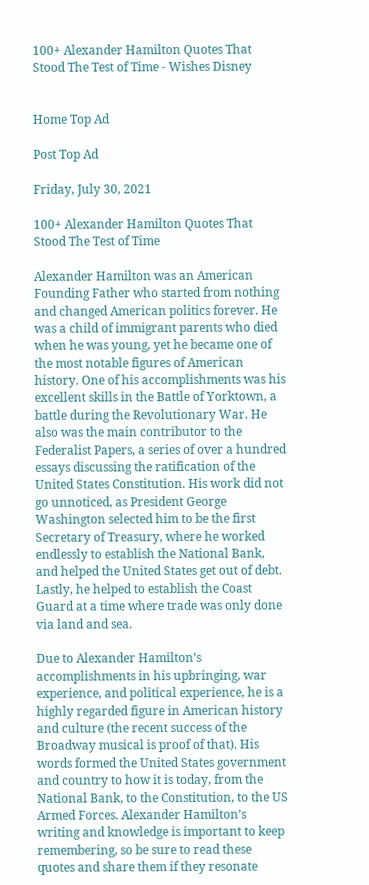100+ Alexander Hamilton Quotes That Stood The Test of Time - Wishes Disney


Home Top Ad

Post Top Ad

Friday, July 30, 2021

100+ Alexander Hamilton Quotes That Stood The Test of Time

Alexander Hamilton was an American Founding Father who started from nothing and changed American politics forever. He was a child of immigrant parents who died when he was young, yet he became one of the most notable figures of American history. One of his accomplishments was his excellent skills in the Battle of Yorktown, a battle during the Revolutionary War. He also was the main contributor to the Federalist Papers, a series of over a hundred essays discussing the ratification of the United States Constitution. His work did not go unnoticed, as President George Washington selected him to be the first Secretary of Treasury, where he worked endlessly to establish the National Bank, and helped the United States get out of debt. Lastly, he helped to establish the Coast Guard at a time where trade was only done via land and sea.

Due to Alexander Hamilton’s accomplishments in his upbringing, war experience, and political experience, he is a highly regarded figure in American history and culture (the recent success of the Broadway musical is proof of that). His words formed the United States government and country to how it is today, from the National Bank, to the Constitution, to the US Armed Forces. Alexander Hamilton’s writing and knowledge is important to keep remembering, so be sure to read these quotes and share them if they resonate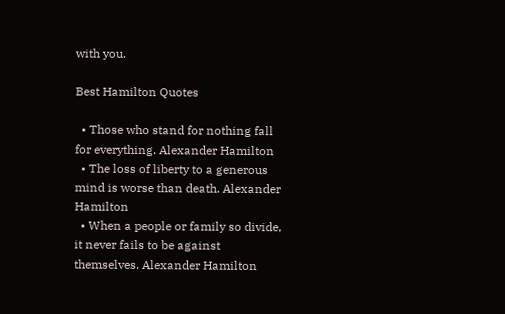with you.

Best Hamilton Quotes

  • Those who stand for nothing fall for everything. Alexander Hamilton
  • The loss of liberty to a generous mind is worse than death. Alexander Hamilton
  • When a people or family so divide, it never fails to be against themselves. Alexander Hamilton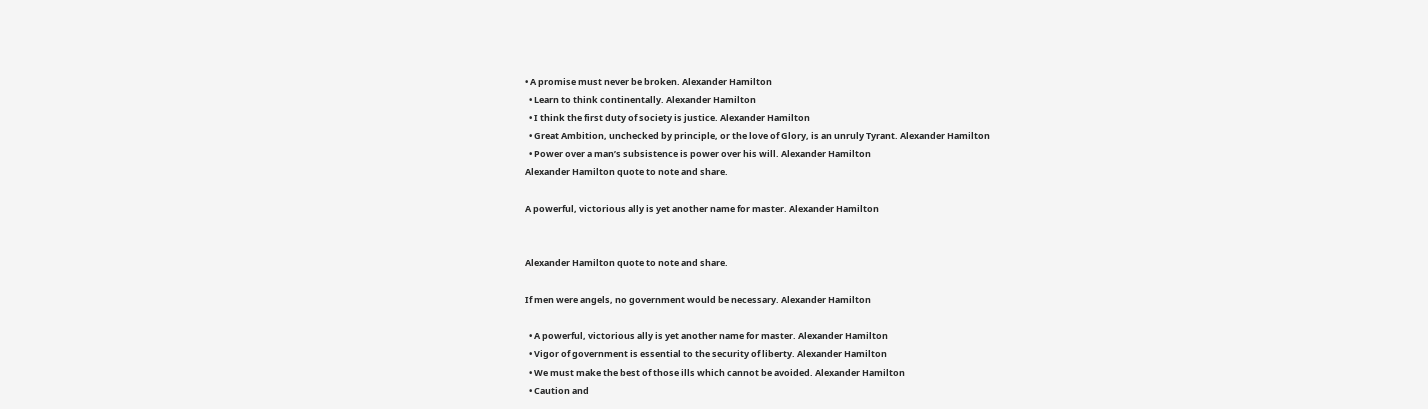• A promise must never be broken. Alexander Hamilton
  • Learn to think continentally. Alexander Hamilton
  • I think the first duty of society is justice. Alexander Hamilton
  • Great Ambition, unchecked by principle, or the love of Glory, is an unruly Tyrant. Alexander Hamilton
  • Power over a man’s subsistence is power over his will. Alexander Hamilton
Alexander Hamilton quote to note and share.

A powerful, victorious ally is yet another name for master. Alexander Hamilton


Alexander Hamilton quote to note and share.

If men were angels, no government would be necessary. Alexander Hamilton

  • A powerful, victorious ally is yet another name for master. Alexander Hamilton
  • Vigor of government is essential to the security of liberty. Alexander Hamilton
  • We must make the best of those ills which cannot be avoided. Alexander Hamilton
  • Caution and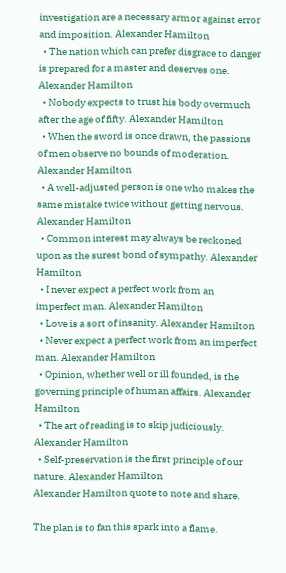investigation are a necessary armor against error and imposition. Alexander Hamilton
  • The nation which can prefer disgrace to danger is prepared for a master and deserves one. Alexander Hamilton
  • Nobody expects to trust his body overmuch after the age of fifty. Alexander Hamilton
  • When the sword is once drawn, the passions of men observe no bounds of moderation. Alexander Hamilton
  • A well-adjusted person is one who makes the same mistake twice without getting nervous. Alexander Hamilton
  • Common interest may always be reckoned upon as the surest bond of sympathy. Alexander Hamilton
  • I never expect a perfect work from an imperfect man. Alexander Hamilton
  • Love is a sort of insanity. Alexander Hamilton
  • Never expect a perfect work from an imperfect man. Alexander Hamilton
  • Opinion, whether well or ill founded, is the governing principle of human affairs. Alexander Hamilton
  • The art of reading is to skip judiciously. Alexander Hamilton
  • Self-preservation is the first principle of our nature. Alexander Hamilton
Alexander Hamilton quote to note and share.

The plan is to fan this spark into a flame.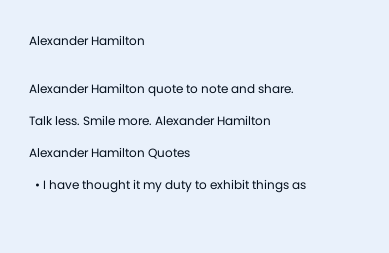Alexander Hamilton


Alexander Hamilton quote to note and share.

Talk less. Smile more. Alexander Hamilton

Alexander Hamilton Quotes

  • I have thought it my duty to exhibit things as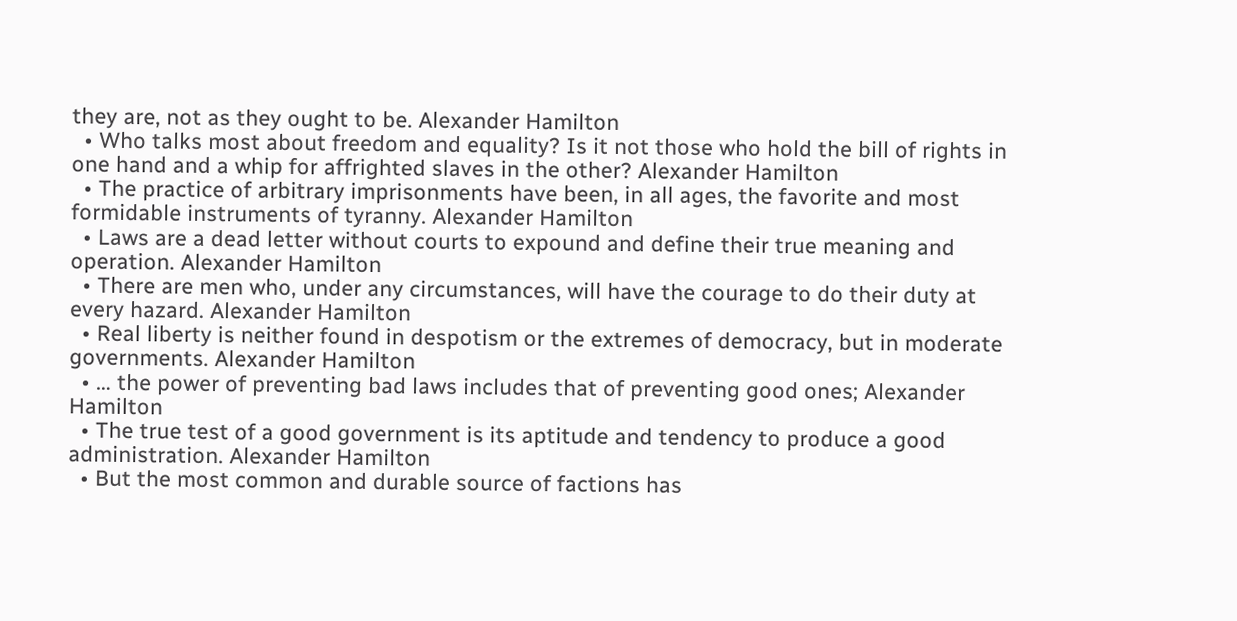they are, not as they ought to be. Alexander Hamilton
  • Who talks most about freedom and equality? Is it not those who hold the bill of rights in one hand and a whip for affrighted slaves in the other? Alexander Hamilton
  • The practice of arbitrary imprisonments have been, in all ages, the favorite and most formidable instruments of tyranny. Alexander Hamilton
  • Laws are a dead letter without courts to expound and define their true meaning and operation. Alexander Hamilton
  • There are men who, under any circumstances, will have the courage to do their duty at every hazard. Alexander Hamilton
  • Real liberty is neither found in despotism or the extremes of democracy, but in moderate governments. Alexander Hamilton
  • … the power of preventing bad laws includes that of preventing good ones; Alexander Hamilton
  • The true test of a good government is its aptitude and tendency to produce a good administration. Alexander Hamilton
  • But the most common and durable source of factions has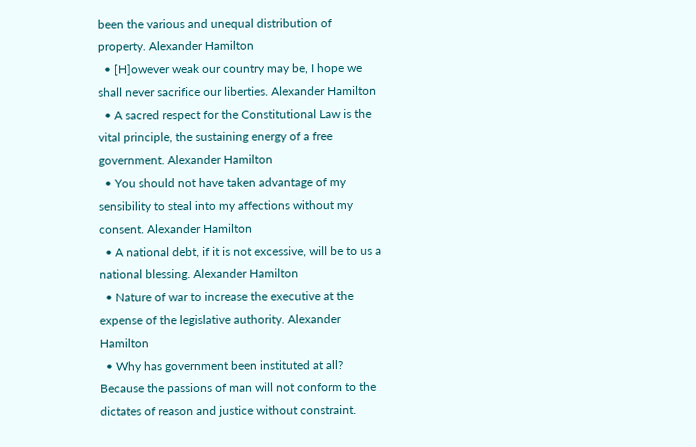been the various and unequal distribution of property. Alexander Hamilton
  • [H]owever weak our country may be, I hope we shall never sacrifice our liberties. Alexander Hamilton
  • A sacred respect for the Constitutional Law is the vital principle, the sustaining energy of a free government. Alexander Hamilton
  • You should not have taken advantage of my sensibility to steal into my affections without my consent. Alexander Hamilton
  • A national debt, if it is not excessive, will be to us a national blessing. Alexander Hamilton
  • Nature of war to increase the executive at the expense of the legislative authority. Alexander Hamilton
  • Why has government been instituted at all? Because the passions of man will not conform to the dictates of reason and justice without constraint.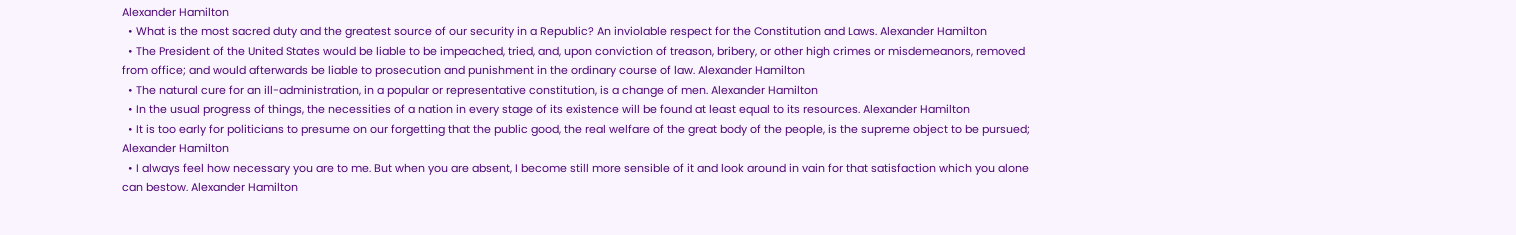Alexander Hamilton
  • What is the most sacred duty and the greatest source of our security in a Republic? An inviolable respect for the Constitution and Laws. Alexander Hamilton
  • The President of the United States would be liable to be impeached, tried, and, upon conviction of treason, bribery, or other high crimes or misdemeanors, removed from office; and would afterwards be liable to prosecution and punishment in the ordinary course of law. Alexander Hamilton
  • The natural cure for an ill-administration, in a popular or representative constitution, is a change of men. Alexander Hamilton
  • In the usual progress of things, the necessities of a nation in every stage of its existence will be found at least equal to its resources. Alexander Hamilton
  • It is too early for politicians to presume on our forgetting that the public good, the real welfare of the great body of the people, is the supreme object to be pursued; Alexander Hamilton
  • I always feel how necessary you are to me. But when you are absent, I become still more sensible of it and look around in vain for that satisfaction which you alone can bestow. Alexander Hamilton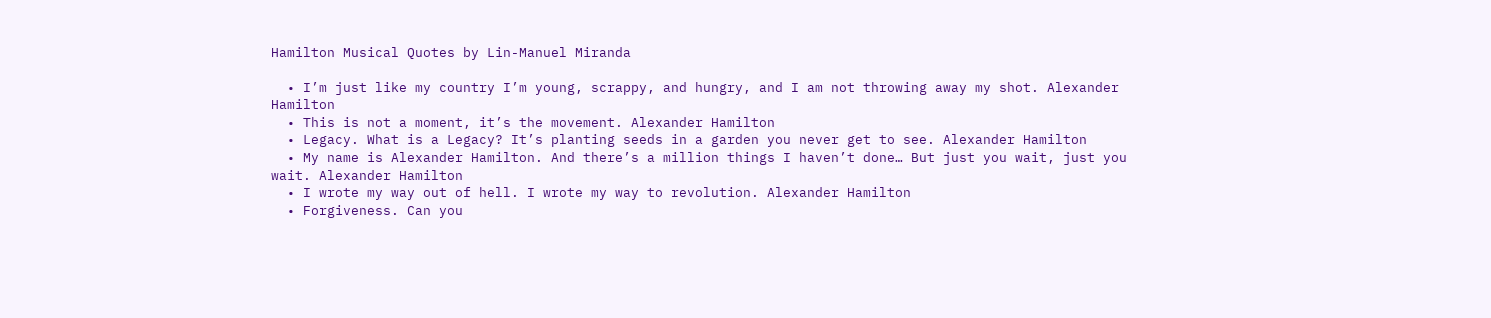Hamilton Musical Quotes by Lin-Manuel Miranda

  • I’m just like my country I’m young, scrappy, and hungry, and I am not throwing away my shot. Alexander Hamilton
  • This is not a moment, it’s the movement. Alexander Hamilton
  • Legacy. What is a Legacy? It’s planting seeds in a garden you never get to see. Alexander Hamilton
  • My name is Alexander Hamilton. And there’s a million things I haven’t done… But just you wait, just you wait. Alexander Hamilton
  • I wrote my way out of hell. I wrote my way to revolution. Alexander Hamilton
  • Forgiveness. Can you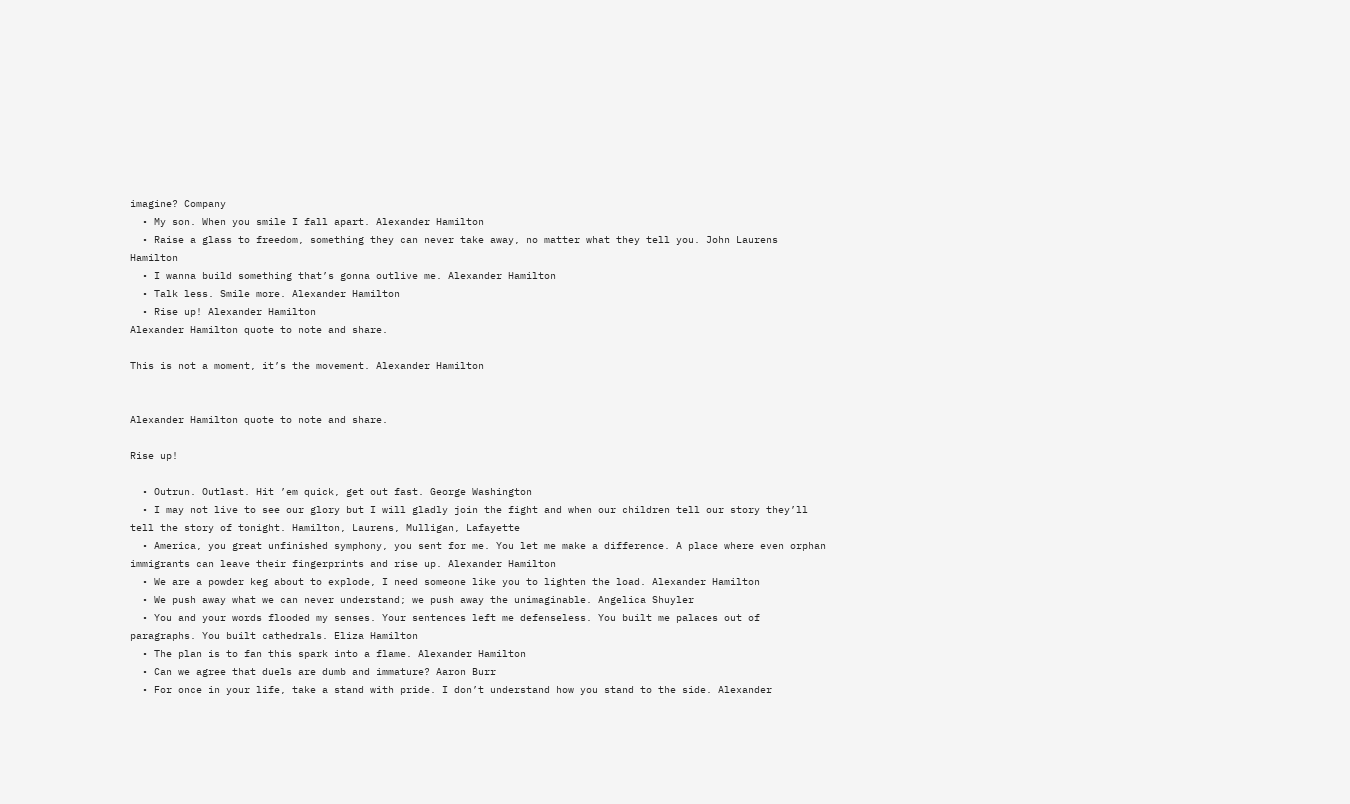imagine? Company
  • My son. When you smile I fall apart. Alexander Hamilton
  • Raise a glass to freedom, something they can never take away, no matter what they tell you. John Laurens Hamilton
  • I wanna build something that’s gonna outlive me. Alexander Hamilton
  • Talk less. Smile more. Alexander Hamilton
  • Rise up! Alexander Hamilton
Alexander Hamilton quote to note and share.

This is not a moment, it’s the movement. Alexander Hamilton


Alexander Hamilton quote to note and share.

Rise up!

  • Outrun. Outlast. Hit ’em quick, get out fast. George Washington
  • I may not live to see our glory but I will gladly join the fight and when our children tell our story they’ll tell the story of tonight. Hamilton, Laurens, Mulligan, Lafayette
  • America, you great unfinished symphony, you sent for me. You let me make a difference. A place where even orphan immigrants can leave their fingerprints and rise up. Alexander Hamilton
  • We are a powder keg about to explode, I need someone like you to lighten the load. Alexander Hamilton
  • We push away what we can never understand; we push away the unimaginable. Angelica Shuyler
  • You and your words flooded my senses. Your sentences left me defenseless. You built me palaces out of paragraphs. You built cathedrals. Eliza Hamilton
  • The plan is to fan this spark into a flame. Alexander Hamilton
  • Can we agree that duels are dumb and immature? Aaron Burr
  • For once in your life, take a stand with pride. I don’t understand how you stand to the side. Alexander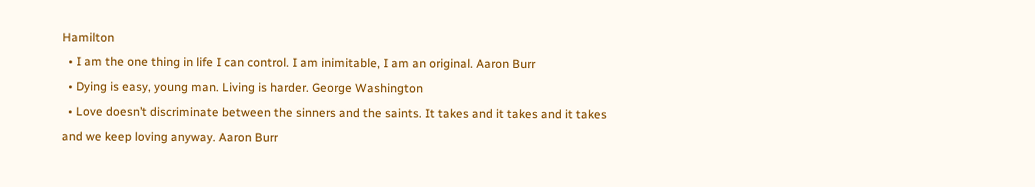Hamilton
  • I am the one thing in life I can control. I am inimitable, I am an original. Aaron Burr
  • Dying is easy, young man. Living is harder. George Washington
  • Love doesn’t discriminate between the sinners and the saints. It takes and it takes and it takes and we keep loving anyway. Aaron Burr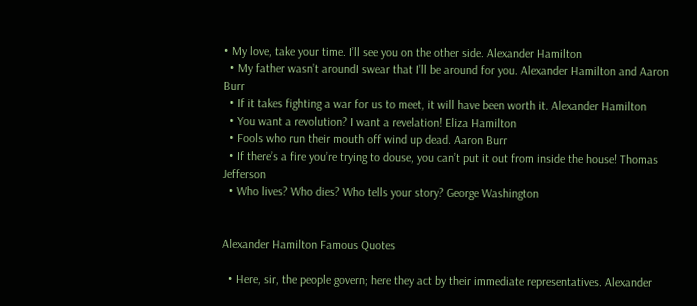• My love, take your time. I’ll see you on the other side. Alexander Hamilton
  • My father wasn’t aroundI swear that I’ll be around for you. Alexander Hamilton and Aaron Burr
  • If it takes fighting a war for us to meet, it will have been worth it. Alexander Hamilton
  • You want a revolution? I want a revelation! Eliza Hamilton
  • Fools who run their mouth off wind up dead. Aaron Burr
  • If there’s a fire you’re trying to douse, you can’t put it out from inside the house! Thomas Jefferson
  • Who lives? Who dies? Who tells your story? George Washington


Alexander Hamilton Famous Quotes

  • Here, sir, the people govern; here they act by their immediate representatives. Alexander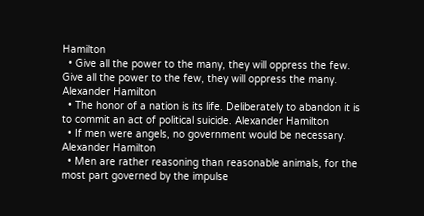Hamilton
  • Give all the power to the many, they will oppress the few. Give all the power to the few, they will oppress the many. Alexander Hamilton
  • The honor of a nation is its life. Deliberately to abandon it is to commit an act of political suicide. Alexander Hamilton
  • If men were angels, no government would be necessary. Alexander Hamilton
  • Men are rather reasoning than reasonable animals, for the most part governed by the impulse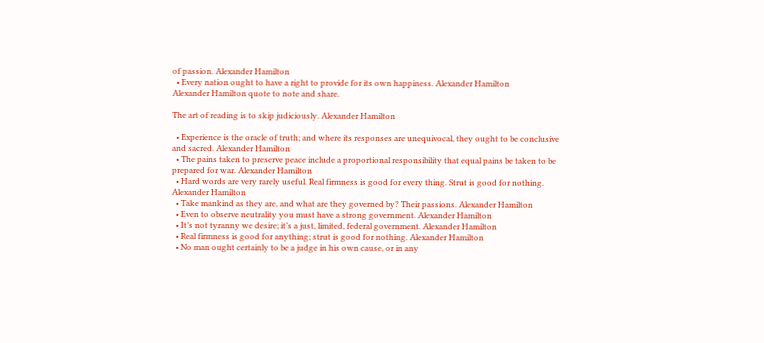of passion. Alexander Hamilton
  • Every nation ought to have a right to provide for its own happiness. Alexander Hamilton
Alexander Hamilton quote to note and share.

The art of reading is to skip judiciously. Alexander Hamilton

  • Experience is the oracle of truth; and where its responses are unequivocal, they ought to be conclusive and sacred. Alexander Hamilton
  • The pains taken to preserve peace include a proportional responsibility that equal pains be taken to be prepared for war. Alexander Hamilton
  • Hard words are very rarely useful. Real firmness is good for every thing. Strut is good for nothing. Alexander Hamilton
  • Take mankind as they are, and what are they governed by? Their passions. Alexander Hamilton
  • Even to observe neutrality you must have a strong government. Alexander Hamilton
  • It’s not tyranny we desire; it’s a just, limited, federal government. Alexander Hamilton
  • Real firmness is good for anything; strut is good for nothing. Alexander Hamilton
  • No man ought certainly to be a judge in his own cause, or in any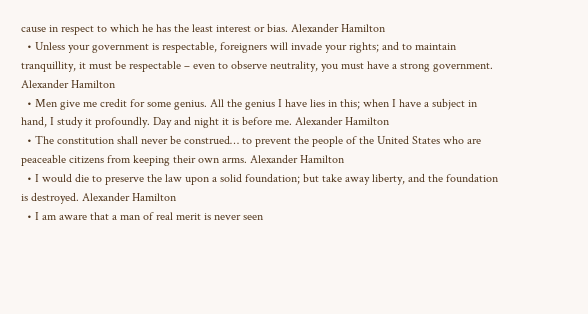cause in respect to which he has the least interest or bias. Alexander Hamilton
  • Unless your government is respectable, foreigners will invade your rights; and to maintain tranquillity, it must be respectable – even to observe neutrality, you must have a strong government. Alexander Hamilton
  • Men give me credit for some genius. All the genius I have lies in this; when I have a subject in hand, I study it profoundly. Day and night it is before me. Alexander Hamilton
  • The constitution shall never be construed… to prevent the people of the United States who are peaceable citizens from keeping their own arms. Alexander Hamilton
  • I would die to preserve the law upon a solid foundation; but take away liberty, and the foundation is destroyed. Alexander Hamilton
  • I am aware that a man of real merit is never seen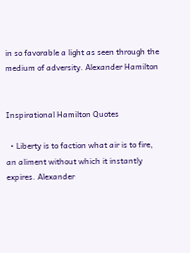in so favorable a light as seen through the medium of adversity. Alexander Hamilton


Inspirational Hamilton Quotes

  • Liberty is to faction what air is to fire, an aliment without which it instantly expires. Alexander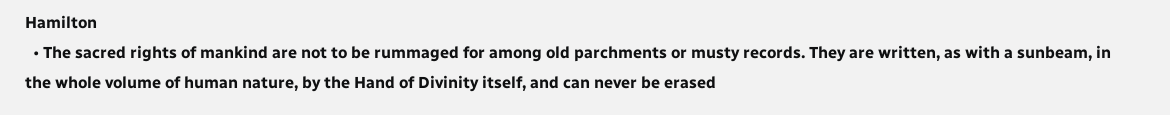Hamilton
  • The sacred rights of mankind are not to be rummaged for among old parchments or musty records. They are written, as with a sunbeam, in the whole volume of human nature, by the Hand of Divinity itself, and can never be erased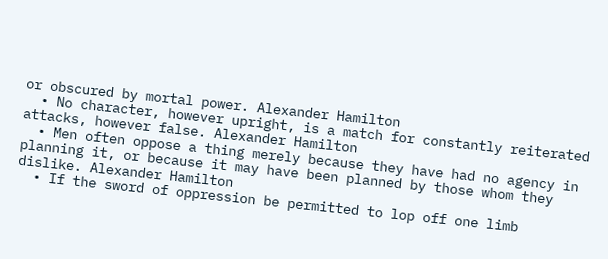or obscured by mortal power. Alexander Hamilton
  • No character, however upright, is a match for constantly reiterated attacks, however false. Alexander Hamilton
  • Men often oppose a thing merely because they have had no agency in planning it, or because it may have been planned by those whom they dislike. Alexander Hamilton
  • If the sword of oppression be permitted to lop off one limb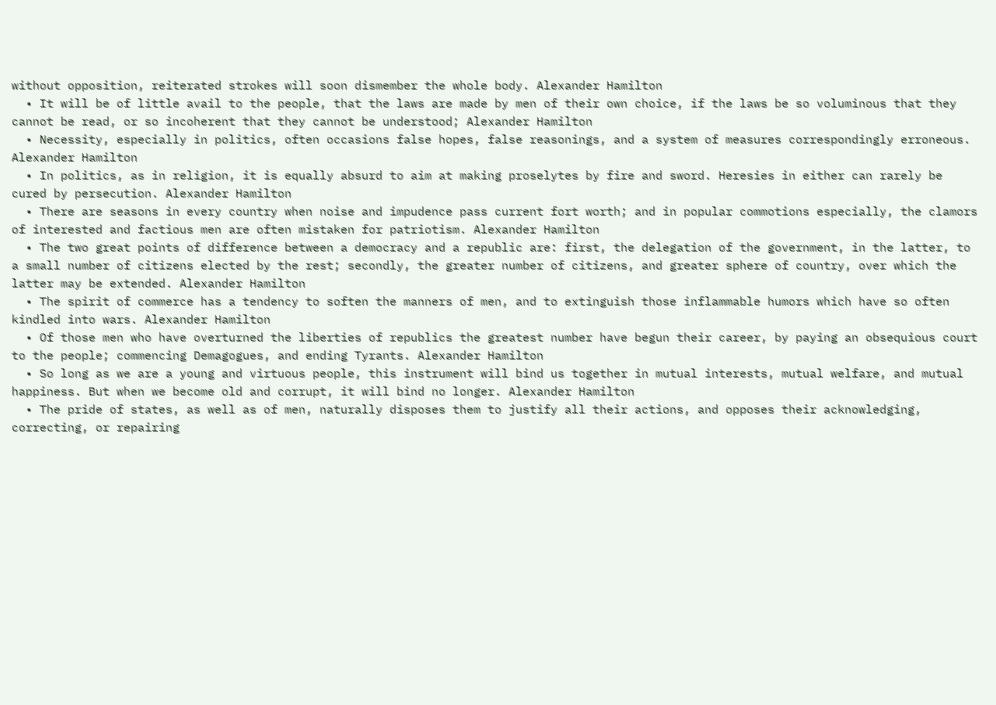without opposition, reiterated strokes will soon dismember the whole body. Alexander Hamilton
  • It will be of little avail to the people, that the laws are made by men of their own choice, if the laws be so voluminous that they cannot be read, or so incoherent that they cannot be understood; Alexander Hamilton
  • Necessity, especially in politics, often occasions false hopes, false reasonings, and a system of measures correspondingly erroneous. Alexander Hamilton
  • In politics, as in religion, it is equally absurd to aim at making proselytes by fire and sword. Heresies in either can rarely be cured by persecution. Alexander Hamilton
  • There are seasons in every country when noise and impudence pass current fort worth; and in popular commotions especially, the clamors of interested and factious men are often mistaken for patriotism. Alexander Hamilton
  • The two great points of difference between a democracy and a republic are: first, the delegation of the government, in the latter, to a small number of citizens elected by the rest; secondly, the greater number of citizens, and greater sphere of country, over which the latter may be extended. Alexander Hamilton
  • The spirit of commerce has a tendency to soften the manners of men, and to extinguish those inflammable humors which have so often kindled into wars. Alexander Hamilton
  • Of those men who have overturned the liberties of republics the greatest number have begun their career, by paying an obsequious court to the people; commencing Demagogues, and ending Tyrants. Alexander Hamilton
  • So long as we are a young and virtuous people, this instrument will bind us together in mutual interests, mutual welfare, and mutual happiness. But when we become old and corrupt, it will bind no longer. Alexander Hamilton
  • The pride of states, as well as of men, naturally disposes them to justify all their actions, and opposes their acknowledging, correcting, or repairing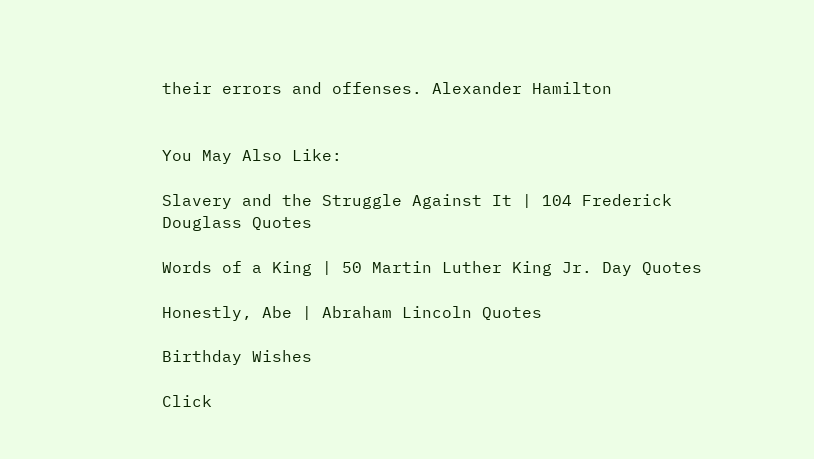their errors and offenses. Alexander Hamilton


You May Also Like:

Slavery and the Struggle Against It | 104 Frederick Douglass Quotes

Words of a King | 50 Martin Luther King Jr. Day Quotes

Honestly, Abe | Abraham Lincoln Quotes

Birthday Wishes

Click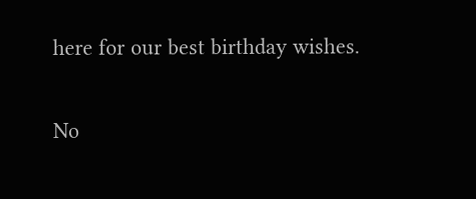here for our best birthday wishes.

No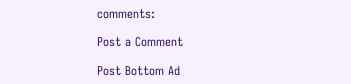comments:

Post a Comment

Post Bottom Ad